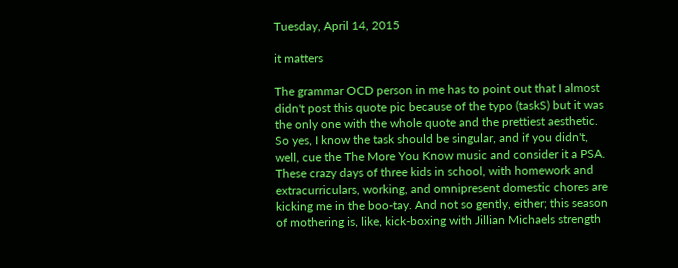Tuesday, April 14, 2015

it matters

The grammar OCD person in me has to point out that I almost didn't post this quote pic because of the typo (taskS) but it was the only one with the whole quote and the prettiest aesthetic. So yes, I know the task should be singular, and if you didn't, well, cue the The More You Know music and consider it a PSA.
These crazy days of three kids in school, with homework and extracurriculars, working, and omnipresent domestic chores are kicking me in the boo-tay. And not so gently, either; this season of mothering is, like, kick-boxing with Jillian Michaels strength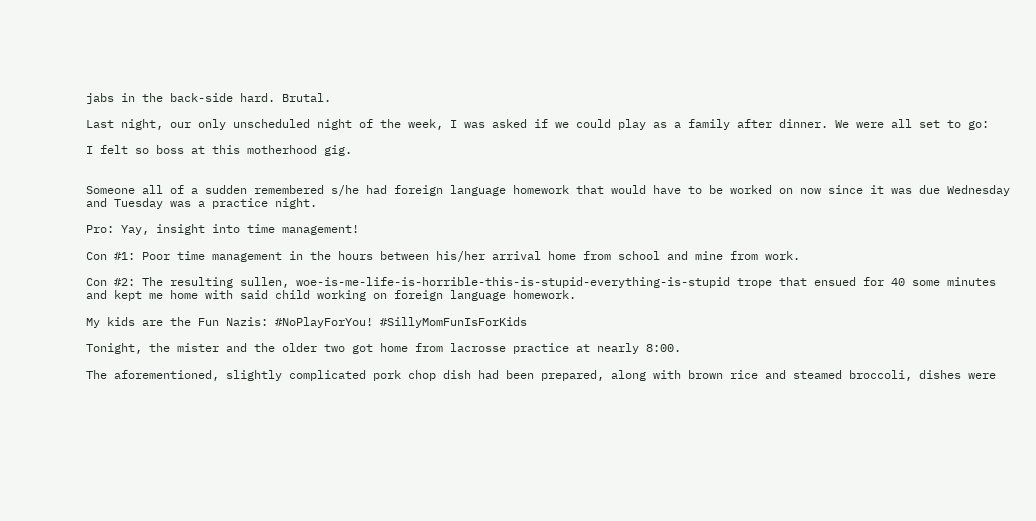jabs in the back-side hard. Brutal.

Last night, our only unscheduled night of the week, I was asked if we could play as a family after dinner. We were all set to go:

I felt so boss at this motherhood gig.


Someone all of a sudden remembered s/he had foreign language homework that would have to be worked on now since it was due Wednesday and Tuesday was a practice night.

Pro: Yay, insight into time management!

Con #1: Poor time management in the hours between his/her arrival home from school and mine from work.

Con #2: The resulting sullen, woe-is-me-life-is-horrible-this-is-stupid-everything-is-stupid trope that ensued for 40 some minutes and kept me home with said child working on foreign language homework.

My kids are the Fun Nazis: #NoPlayForYou! #SillyMomFunIsForKids

Tonight, the mister and the older two got home from lacrosse practice at nearly 8:00.

The aforementioned, slightly complicated pork chop dish had been prepared, along with brown rice and steamed broccoli, dishes were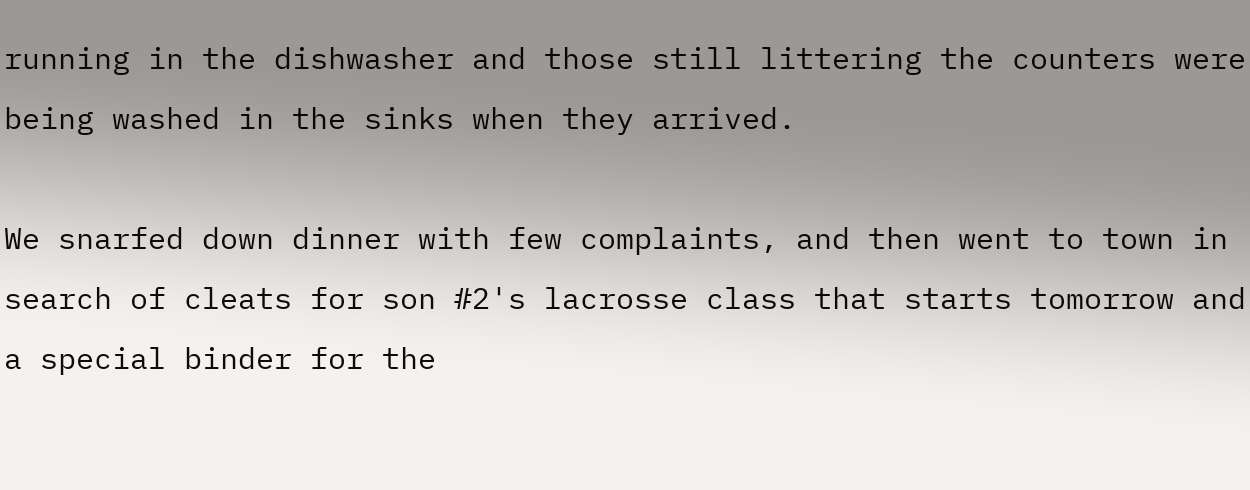running in the dishwasher and those still littering the counters were being washed in the sinks when they arrived.

We snarfed down dinner with few complaints, and then went to town in search of cleats for son #2's lacrosse class that starts tomorrow and a special binder for the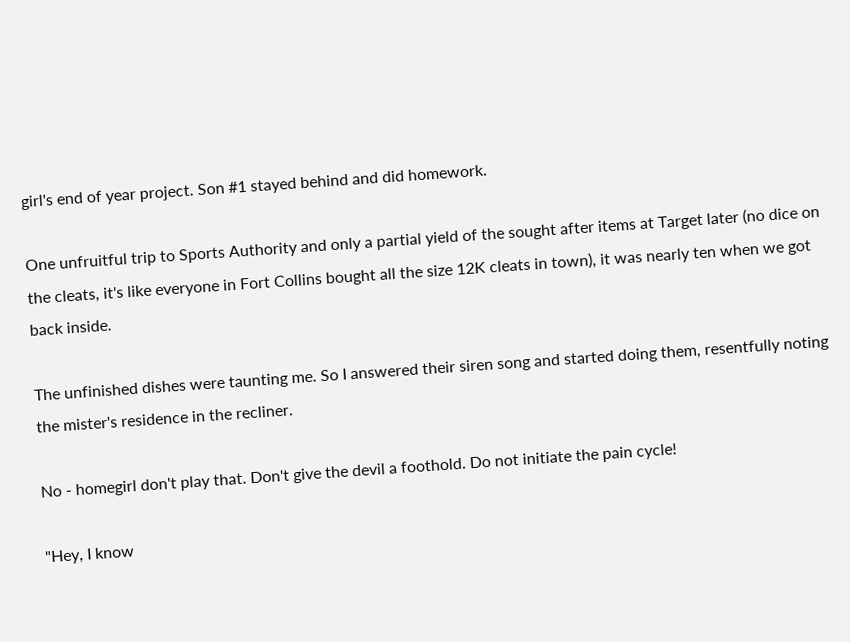girl's end of year project. Son #1 stayed behind and did homework.

One unfruitful trip to Sports Authority and only a partial yield of the sought after items at Target later (no dice on the cleats, it's like everyone in Fort Collins bought all the size 12K cleats in town), it was nearly ten when we got back inside.

The unfinished dishes were taunting me. So I answered their siren song and started doing them, resentfully noting the mister's residence in the recliner.

No - homegirl don't play that. Don't give the devil a foothold. Do not initiate the pain cycle!

"Hey, I know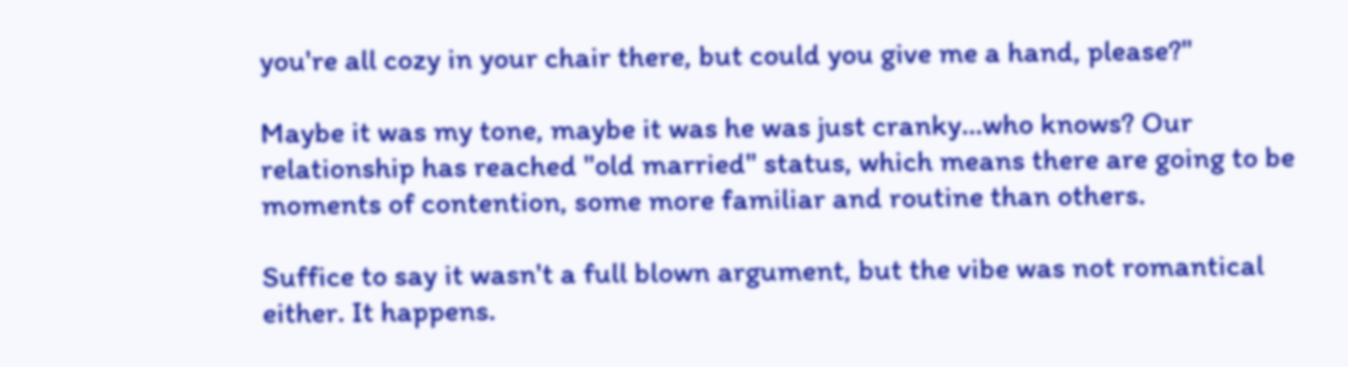you're all cozy in your chair there, but could you give me a hand, please?"

Maybe it was my tone, maybe it was he was just cranky...who knows? Our relationship has reached "old married" status, which means there are going to be moments of contention, some more familiar and routine than others.

Suffice to say it wasn't a full blown argument, but the vibe was not romantical either. It happens.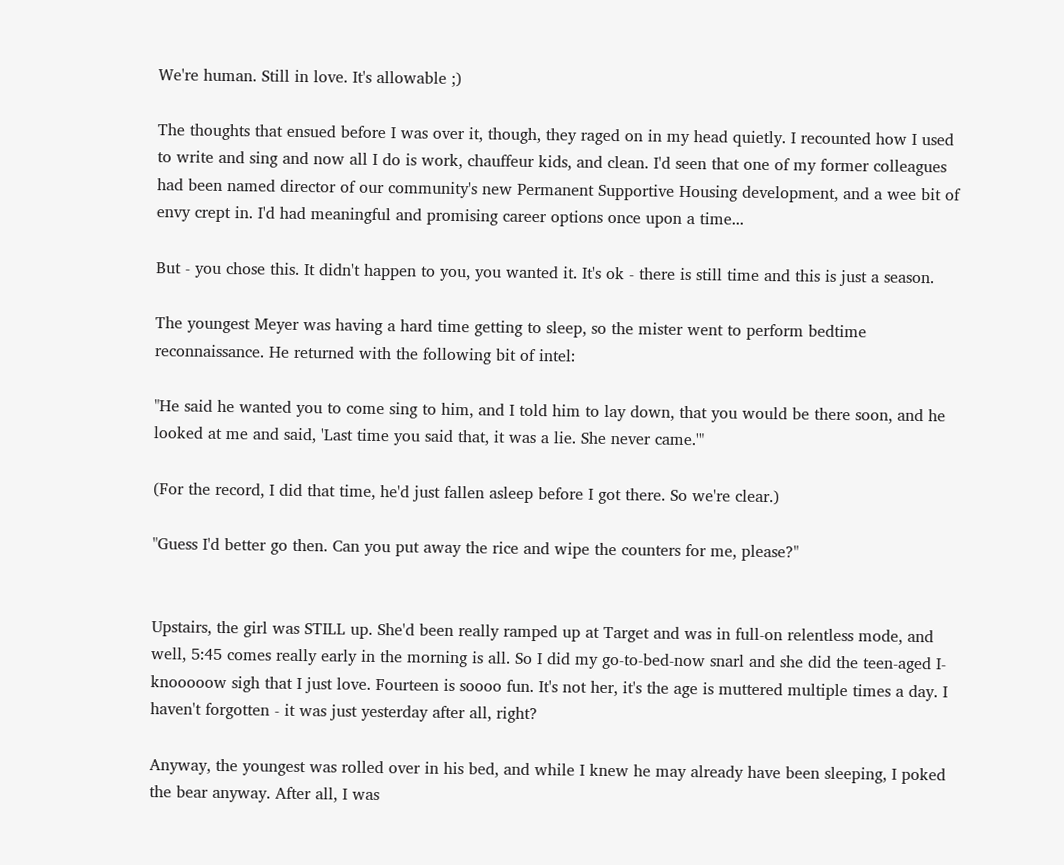We're human. Still in love. It's allowable ;)

The thoughts that ensued before I was over it, though, they raged on in my head quietly. I recounted how I used to write and sing and now all I do is work, chauffeur kids, and clean. I'd seen that one of my former colleagues had been named director of our community's new Permanent Supportive Housing development, and a wee bit of envy crept in. I'd had meaningful and promising career options once upon a time...

But - you chose this. It didn't happen to you, you wanted it. It's ok - there is still time and this is just a season.

The youngest Meyer was having a hard time getting to sleep, so the mister went to perform bedtime reconnaissance. He returned with the following bit of intel:

"He said he wanted you to come sing to him, and I told him to lay down, that you would be there soon, and he looked at me and said, 'Last time you said that, it was a lie. She never came.'"

(For the record, I did that time, he'd just fallen asleep before I got there. So we're clear.)

"Guess I'd better go then. Can you put away the rice and wipe the counters for me, please?"


Upstairs, the girl was STILL up. She'd been really ramped up at Target and was in full-on relentless mode, and well, 5:45 comes really early in the morning is all. So I did my go-to-bed-now snarl and she did the teen-aged I-knooooow sigh that I just love. Fourteen is soooo fun. It's not her, it's the age is muttered multiple times a day. I haven't forgotten - it was just yesterday after all, right?

Anyway, the youngest was rolled over in his bed, and while I knew he may already have been sleeping, I poked the bear anyway. After all, I was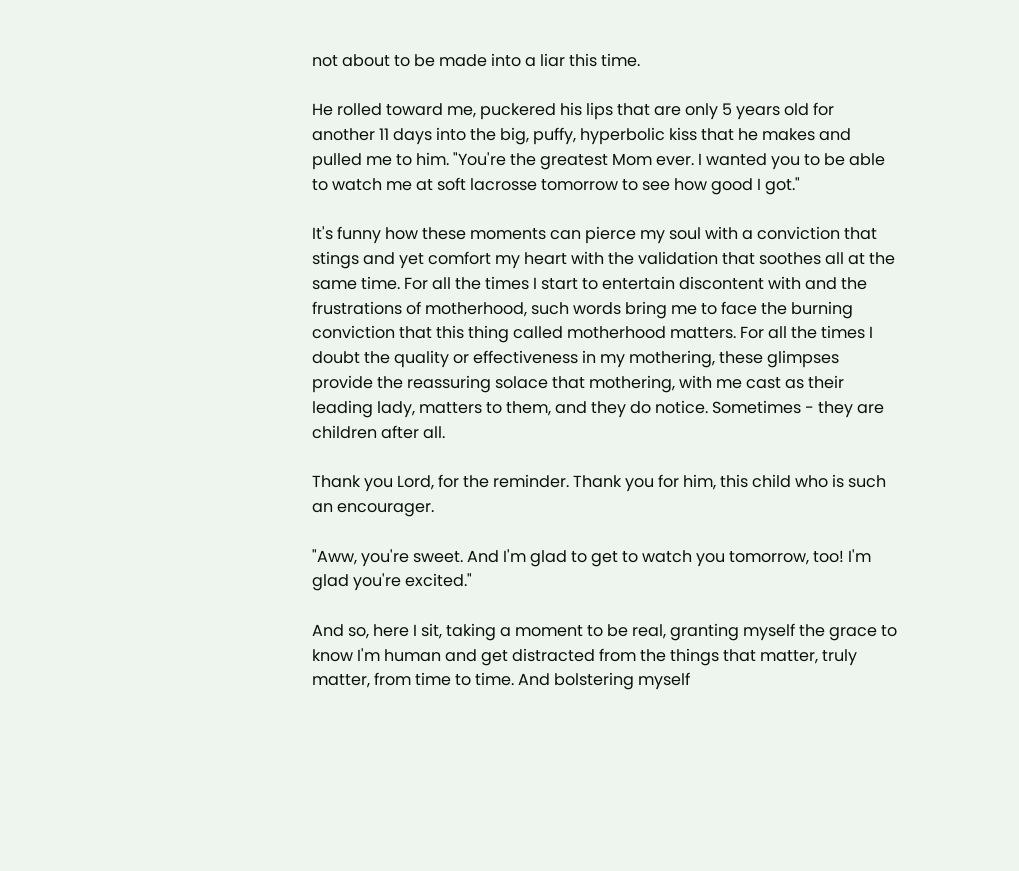not about to be made into a liar this time.

He rolled toward me, puckered his lips that are only 5 years old for another 11 days into the big, puffy, hyperbolic kiss that he makes and pulled me to him. "You're the greatest Mom ever. I wanted you to be able to watch me at soft lacrosse tomorrow to see how good I got."

It's funny how these moments can pierce my soul with a conviction that stings and yet comfort my heart with the validation that soothes all at the same time. For all the times I start to entertain discontent with and the frustrations of motherhood, such words bring me to face the burning conviction that this thing called motherhood matters. For all the times I doubt the quality or effectiveness in my mothering, these glimpses provide the reassuring solace that mothering, with me cast as their leading lady, matters to them, and they do notice. Sometimes - they are children after all.

Thank you Lord, for the reminder. Thank you for him, this child who is such an encourager.

"Aww, you're sweet. And I'm glad to get to watch you tomorrow, too! I'm glad you're excited."

And so, here I sit, taking a moment to be real, granting myself the grace to know I'm human and get distracted from the things that matter, truly matter, from time to time. And bolstering myself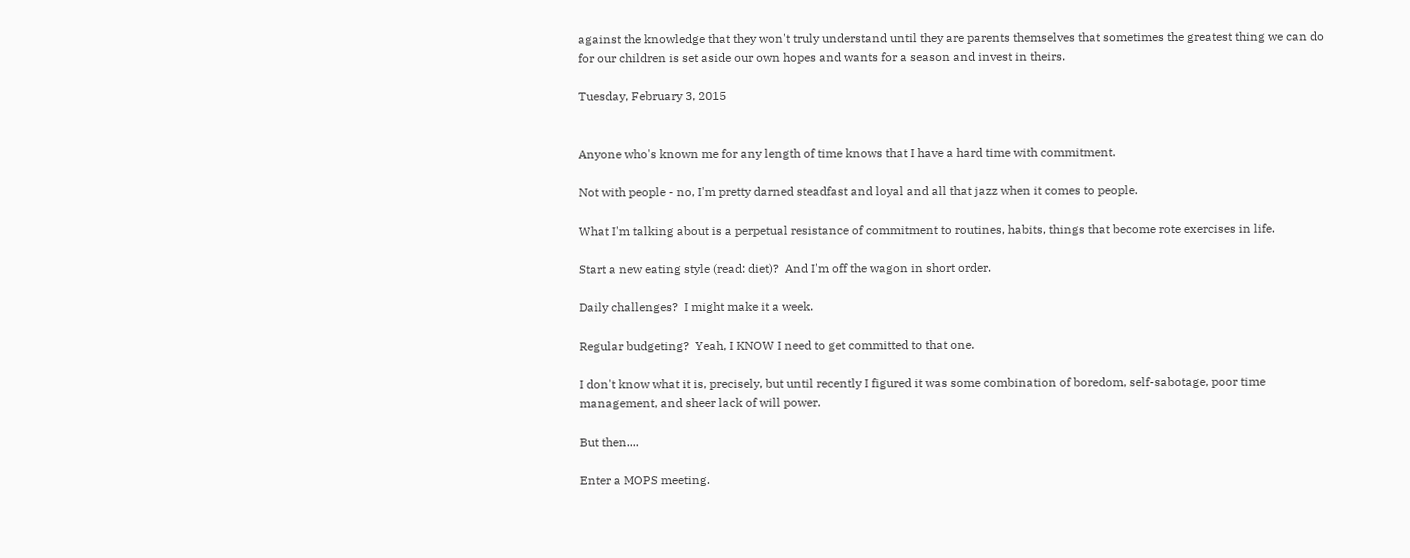against the knowledge that they won't truly understand until they are parents themselves that sometimes the greatest thing we can do for our children is set aside our own hopes and wants for a season and invest in theirs.

Tuesday, February 3, 2015


Anyone who's known me for any length of time knows that I have a hard time with commitment.

Not with people - no, I'm pretty darned steadfast and loyal and all that jazz when it comes to people.

What I'm talking about is a perpetual resistance of commitment to routines, habits, things that become rote exercises in life.

Start a new eating style (read: diet)?  And I'm off the wagon in short order.

Daily challenges?  I might make it a week.

Regular budgeting?  Yeah, I KNOW I need to get committed to that one.

I don't know what it is, precisely, but until recently I figured it was some combination of boredom, self-sabotage, poor time management, and sheer lack of will power.

But then....

Enter a MOPS meeting.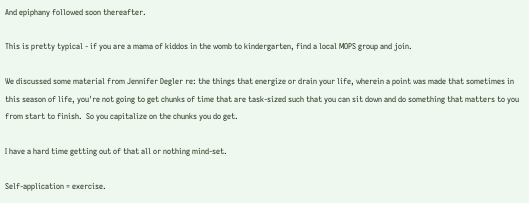And epiphany followed soon thereafter.

This is pretty typical - if you are a mama of kiddos in the womb to kindergarten, find a local MOPS group and join.

We discussed some material from Jennifer Degler re: the things that energize or drain your life, wherein a point was made that sometimes in this season of life, you're not going to get chunks of time that are task-sized such that you can sit down and do something that matters to you from start to finish.  So you capitalize on the chunks you do get.

I have a hard time getting out of that all or nothing mind-set.

Self-application = exercise.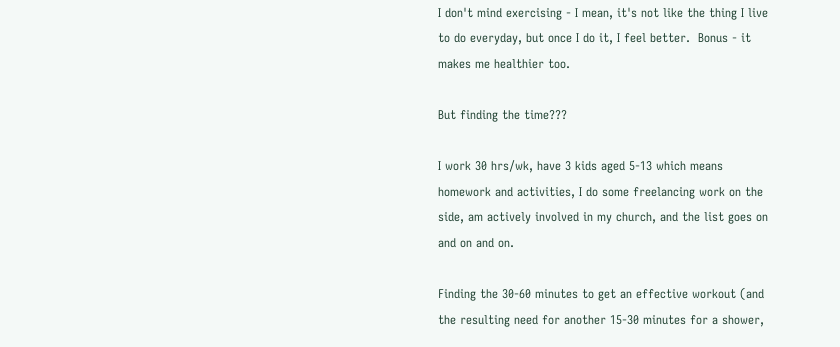I don't mind exercising - I mean, it's not like the thing I live to do everyday, but once I do it, I feel better.  Bonus - it makes me healthier too.

But finding the time???

I work 30 hrs/wk, have 3 kids aged 5-13 which means homework and activities, I do some freelancing work on the side, am actively involved in my church, and the list goes on and on and on.

Finding the 30-60 minutes to get an effective workout (and the resulting need for another 15-30 minutes for a shower,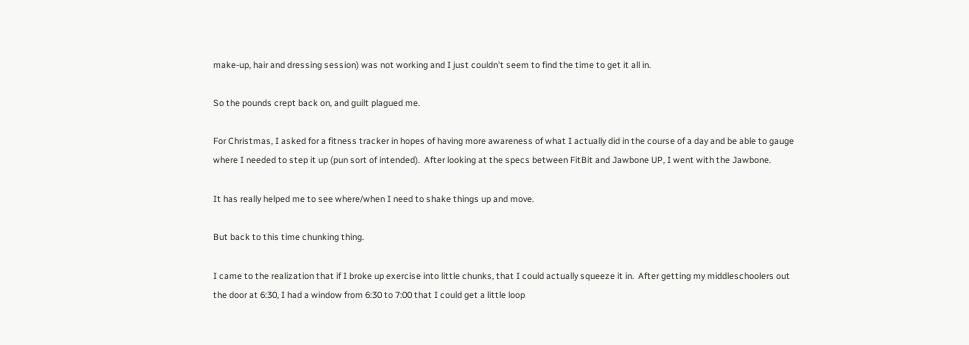make-up, hair and dressing session) was not working and I just couldn't seem to find the time to get it all in.

So the pounds crept back on, and guilt plagued me.

For Christmas, I asked for a fitness tracker in hopes of having more awareness of what I actually did in the course of a day and be able to gauge where I needed to step it up (pun sort of intended).  After looking at the specs between FitBit and Jawbone UP, I went with the Jawbone.

It has really helped me to see where/when I need to shake things up and move.

But back to this time chunking thing.

I came to the realization that if I broke up exercise into little chunks, that I could actually squeeze it in.  After getting my middleschoolers out the door at 6:30, I had a window from 6:30 to 7:00 that I could get a little loop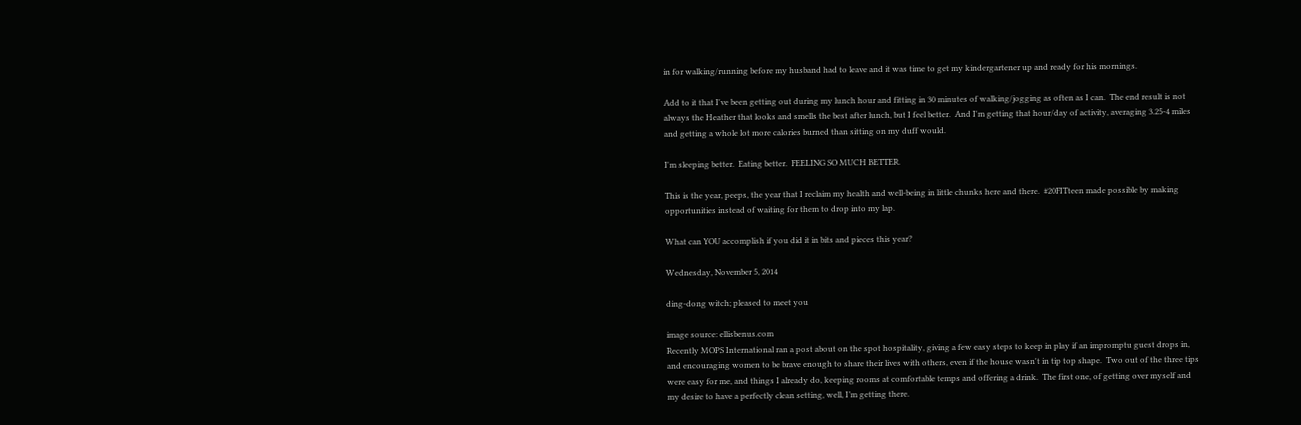in for walking/running before my husband had to leave and it was time to get my kindergartener up and ready for his mornings.

Add to it that I've been getting out during my lunch hour and fitting in 30 minutes of walking/jogging as often as I can.  The end result is not always the Heather that looks and smells the best after lunch, but I feel better.  And I'm getting that hour/day of activity, averaging 3.25-4 miles and getting a whole lot more calories burned than sitting on my duff would.

I'm sleeping better.  Eating better.  FEELING SO MUCH BETTER.

This is the year, peeps, the year that I reclaim my health and well-being in little chunks here and there.  #20FITteen made possible by making opportunities instead of waiting for them to drop into my lap.

What can YOU accomplish if you did it in bits and pieces this year?

Wednesday, November 5, 2014

ding-dong witch; pleased to meet you

image source: ellisbenus.com
Recently MOPS International ran a post about on the spot hospitality, giving a few easy steps to keep in play if an impromptu guest drops in, and encouraging women to be brave enough to share their lives with others, even if the house wasn't in tip top shape.  Two out of the three tips were easy for me, and things I already do, keeping rooms at comfortable temps and offering a drink.  The first one, of getting over myself and my desire to have a perfectly clean setting, well, I’m getting there.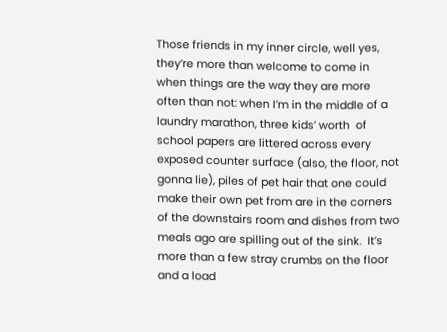Those friends in my inner circle, well yes, they’re more than welcome to come in when things are the way they are more often than not: when I’m in the middle of a laundry marathon, three kids’ worth  of school papers are littered across every exposed counter surface (also, the floor, not gonna lie), piles of pet hair that one could make their own pet from are in the corners of the downstairs room and dishes from two meals ago are spilling out of the sink.  It’s more than a few stray crumbs on the floor and a load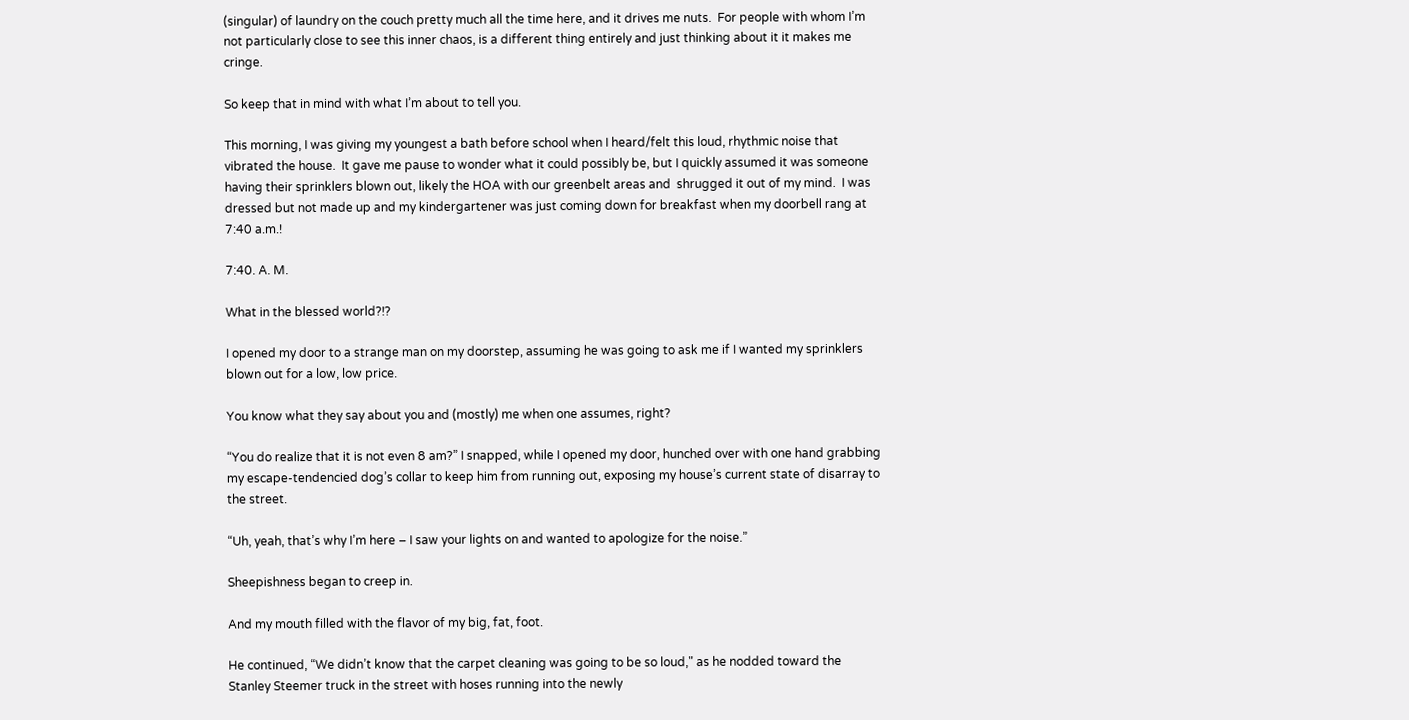(singular) of laundry on the couch pretty much all the time here, and it drives me nuts.  For people with whom I’m not particularly close to see this inner chaos, is a different thing entirely and just thinking about it it makes me cringe.

So keep that in mind with what I’m about to tell you.

This morning, I was giving my youngest a bath before school when I heard/felt this loud, rhythmic noise that vibrated the house.  It gave me pause to wonder what it could possibly be, but I quickly assumed it was someone having their sprinklers blown out, likely the HOA with our greenbelt areas and  shrugged it out of my mind.  I was dressed but not made up and my kindergartener was just coming down for breakfast when my doorbell rang at 7:40 a.m.!

7:40. A. M.

What in the blessed world?!?

I opened my door to a strange man on my doorstep, assuming he was going to ask me if I wanted my sprinklers blown out for a low, low price.

You know what they say about you and (mostly) me when one assumes, right?

“You do realize that it is not even 8 am?” I snapped, while I opened my door, hunched over with one hand grabbing my escape-tendencied dog’s collar to keep him from running out, exposing my house’s current state of disarray to the street.

“Uh, yeah, that’s why I’m here – I saw your lights on and wanted to apologize for the noise.”

Sheepishness began to creep in.

And my mouth filled with the flavor of my big, fat, foot.

He continued, “We didn’t know that the carpet cleaning was going to be so loud," as he nodded toward the Stanley Steemer truck in the street with hoses running into the newly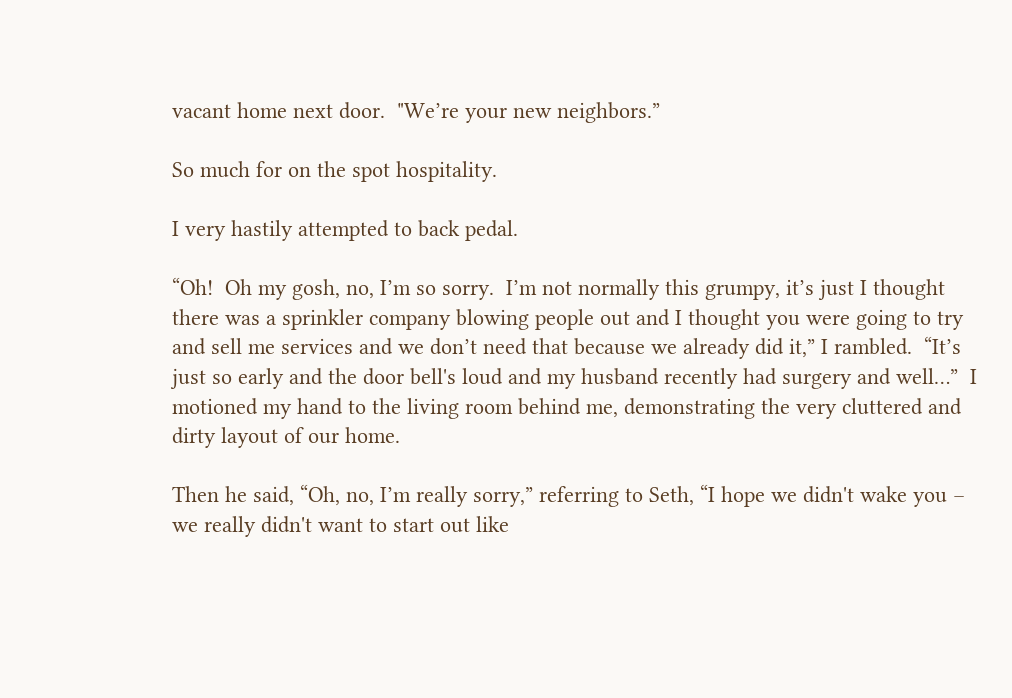vacant home next door.  "We’re your new neighbors.”

So much for on the spot hospitality.

I very hastily attempted to back pedal.

“Oh!  Oh my gosh, no, I’m so sorry.  I’m not normally this grumpy, it’s just I thought there was a sprinkler company blowing people out and I thought you were going to try and sell me services and we don’t need that because we already did it,” I rambled.  “It’s just so early and the door bell's loud and my husband recently had surgery and well…”  I motioned my hand to the living room behind me, demonstrating the very cluttered and dirty layout of our home.

Then he said, “Oh, no, I’m really sorry,” referring to Seth, “I hope we didn't wake you – we really didn't want to start out like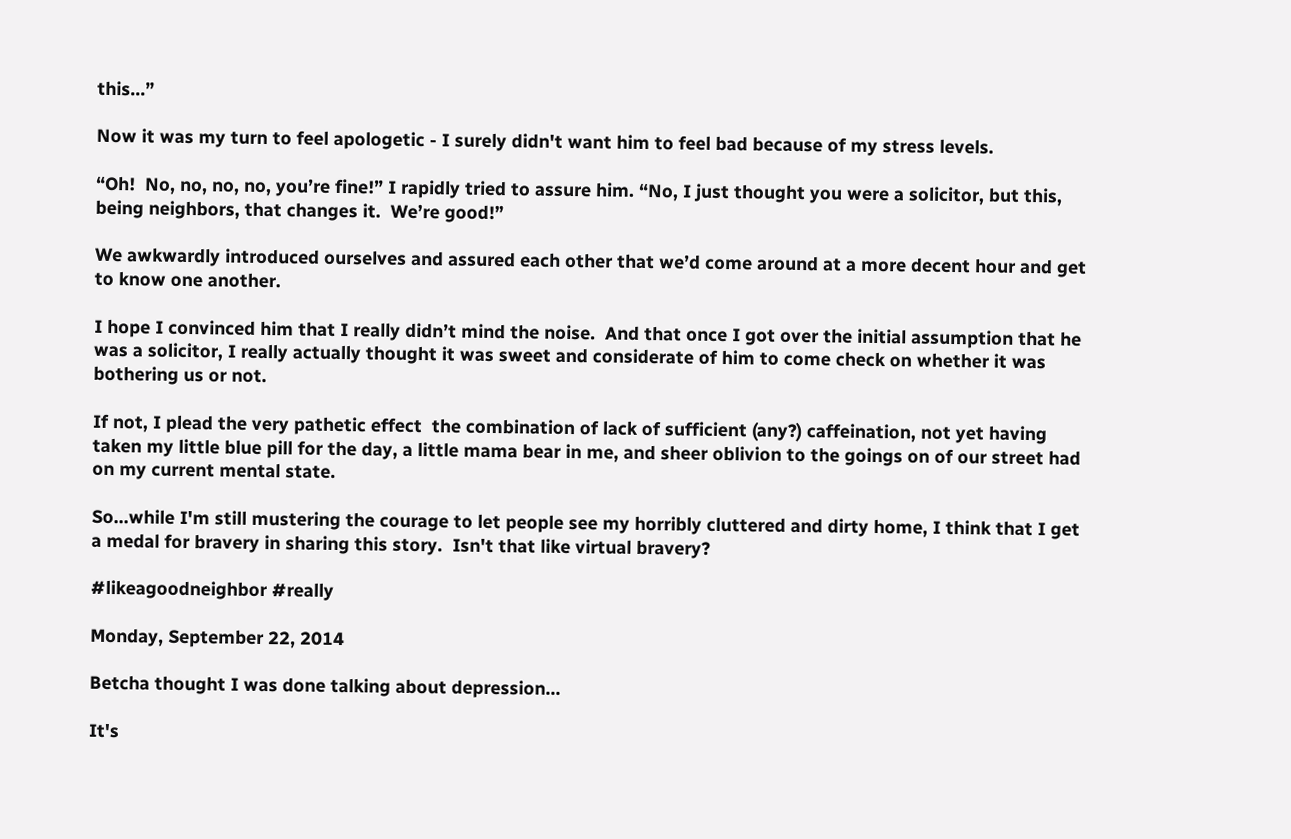this…”

Now it was my turn to feel apologetic - I surely didn't want him to feel bad because of my stress levels.

“Oh!  No, no, no, no, you’re fine!” I rapidly tried to assure him. “No, I just thought you were a solicitor, but this, being neighbors, that changes it.  We’re good!”

We awkwardly introduced ourselves and assured each other that we’d come around at a more decent hour and get to know one another.

I hope I convinced him that I really didn’t mind the noise.  And that once I got over the initial assumption that he was a solicitor, I really actually thought it was sweet and considerate of him to come check on whether it was bothering us or not.

If not, I plead the very pathetic effect  the combination of lack of sufficient (any?) caffeination, not yet having taken my little blue pill for the day, a little mama bear in me, and sheer oblivion to the goings on of our street had on my current mental state.

So...while I'm still mustering the courage to let people see my horribly cluttered and dirty home, I think that I get a medal for bravery in sharing this story.  Isn't that like virtual bravery?

#likeagoodneighbor #really

Monday, September 22, 2014

Betcha thought I was done talking about depression...

It's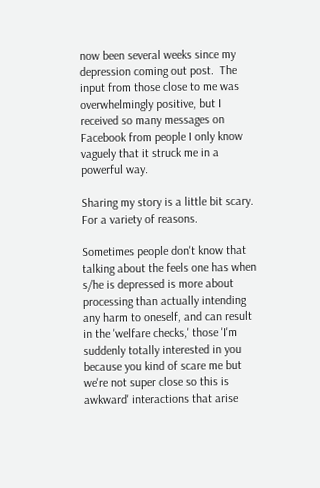now been several weeks since my depression coming out post.  The input from those close to me was overwhelmingly positive, but I received so many messages on Facebook from people I only know vaguely that it struck me in a powerful way.

Sharing my story is a little bit scary. For a variety of reasons.

Sometimes people don't know that talking about the feels one has when s/he is depressed is more about processing than actually intending any harm to oneself, and can result in the 'welfare checks,' those 'I'm suddenly totally interested in you because you kind of scare me but we're not super close so this is awkward' interactions that arise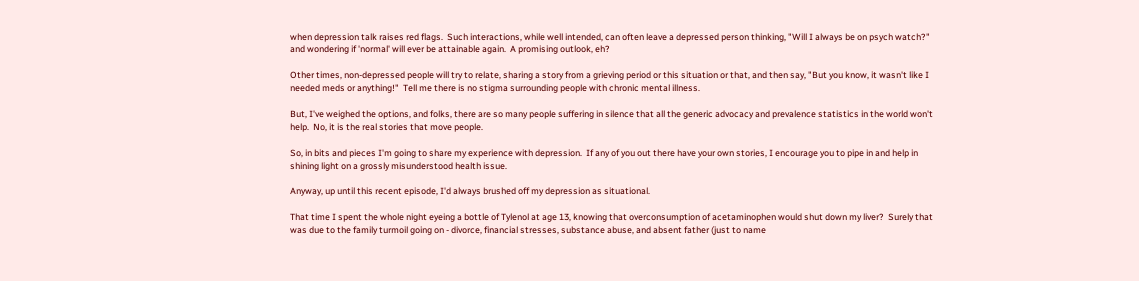when depression talk raises red flags.  Such interactions, while well intended, can often leave a depressed person thinking, "Will I always be on psych watch?" and wondering if 'normal' will ever be attainable again.  A promising outlook, eh?

Other times, non-depressed people will try to relate, sharing a story from a grieving period or this situation or that, and then say, "But you know, it wasn't like I needed meds or anything!"  Tell me there is no stigma surrounding people with chronic mental illness.

But, I've weighed the options, and folks, there are so many people suffering in silence that all the generic advocacy and prevalence statistics in the world won't help.  No, it is the real stories that move people.

So, in bits and pieces I'm going to share my experience with depression.  If any of you out there have your own stories, I encourage you to pipe in and help in shining light on a grossly misunderstood health issue.

Anyway, up until this recent episode, I'd always brushed off my depression as situational.

That time I spent the whole night eyeing a bottle of Tylenol at age 13, knowing that overconsumption of acetaminophen would shut down my liver?  Surely that was due to the family turmoil going on - divorce, financial stresses, substance abuse, and absent father (just to name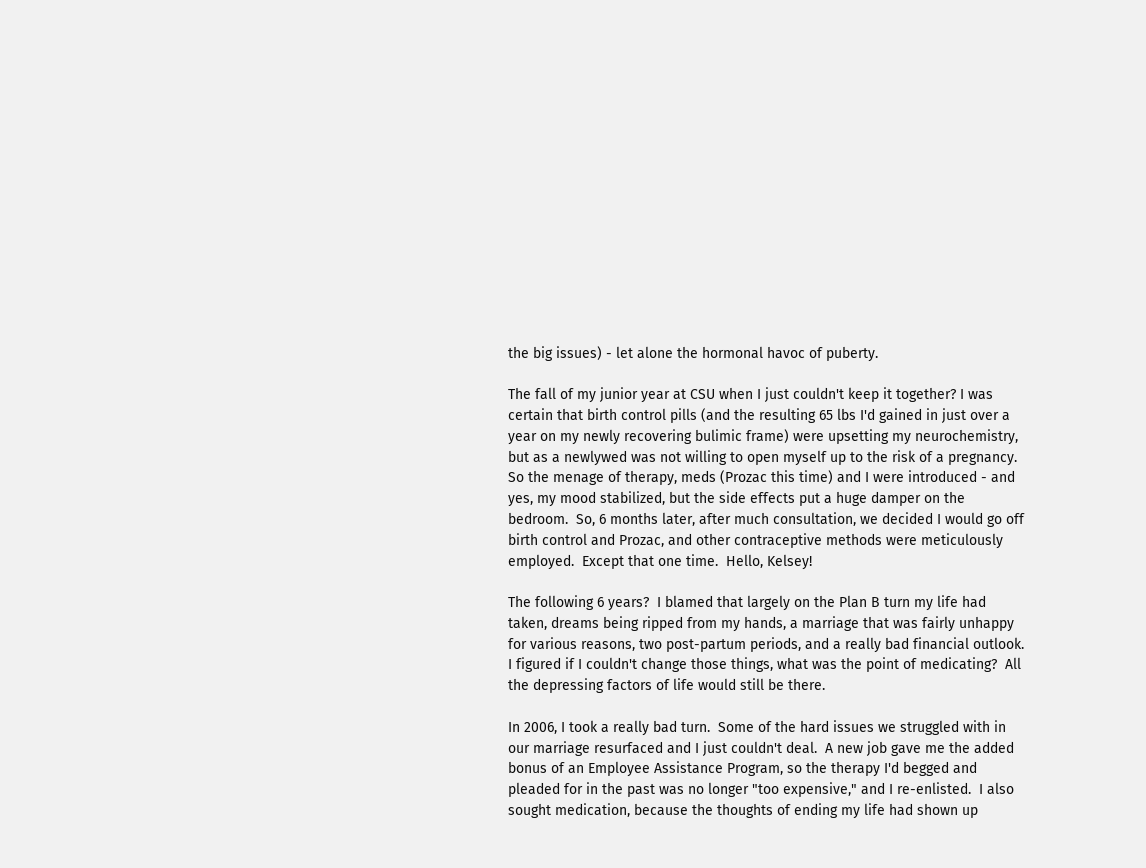the big issues) - let alone the hormonal havoc of puberty.

The fall of my junior year at CSU when I just couldn't keep it together? I was certain that birth control pills (and the resulting 65 lbs I'd gained in just over a year on my newly recovering bulimic frame) were upsetting my neurochemistry, but as a newlywed was not willing to open myself up to the risk of a pregnancy.  So the menage of therapy, meds (Prozac this time) and I were introduced - and yes, my mood stabilized, but the side effects put a huge damper on the bedroom.  So, 6 months later, after much consultation, we decided I would go off birth control and Prozac, and other contraceptive methods were meticulously employed.  Except that one time.  Hello, Kelsey!

The following 6 years?  I blamed that largely on the Plan B turn my life had taken, dreams being ripped from my hands, a marriage that was fairly unhappy for various reasons, two post-partum periods, and a really bad financial outlook.  I figured if I couldn't change those things, what was the point of medicating?  All the depressing factors of life would still be there.

In 2006, I took a really bad turn.  Some of the hard issues we struggled with in our marriage resurfaced and I just couldn't deal.  A new job gave me the added bonus of an Employee Assistance Program, so the therapy I'd begged and pleaded for in the past was no longer "too expensive," and I re-enlisted.  I also sought medication, because the thoughts of ending my life had shown up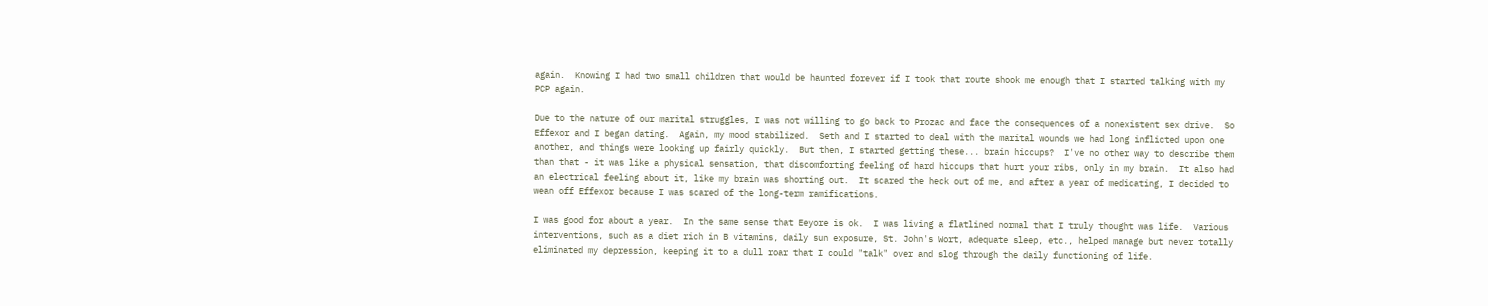again.  Knowing I had two small children that would be haunted forever if I took that route shook me enough that I started talking with my PCP again.

Due to the nature of our marital struggles, I was not willing to go back to Prozac and face the consequences of a nonexistent sex drive.  So Effexor and I began dating.  Again, my mood stabilized.  Seth and I started to deal with the marital wounds we had long inflicted upon one another, and things were looking up fairly quickly.  But then, I started getting these... brain hiccups?  I've no other way to describe them than that - it was like a physical sensation, that discomforting feeling of hard hiccups that hurt your ribs, only in my brain.  It also had an electrical feeling about it, like my brain was shorting out.  It scared the heck out of me, and after a year of medicating, I decided to wean off Effexor because I was scared of the long-term ramifications.

I was good for about a year.  In the same sense that Eeyore is ok.  I was living a flatlined normal that I truly thought was life.  Various interventions, such as a diet rich in B vitamins, daily sun exposure, St. John's Wort, adequate sleep, etc., helped manage but never totally eliminated my depression, keeping it to a dull roar that I could "talk" over and slog through the daily functioning of life.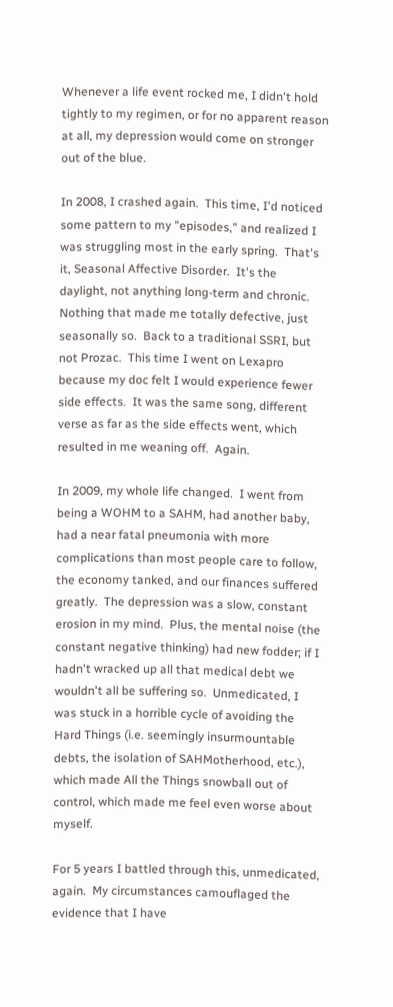Whenever a life event rocked me, I didn't hold tightly to my regimen, or for no apparent reason at all, my depression would come on stronger out of the blue.

In 2008, I crashed again.  This time, I'd noticed some pattern to my "episodes," and realized I was struggling most in the early spring.  That's it, Seasonal Affective Disorder.  It's the daylight, not anything long-term and chronic.  Nothing that made me totally defective, just seasonally so.  Back to a traditional SSRI, but not Prozac.  This time I went on Lexapro because my doc felt I would experience fewer side effects.  It was the same song, different verse as far as the side effects went, which resulted in me weaning off.  Again.

In 2009, my whole life changed.  I went from being a WOHM to a SAHM, had another baby, had a near fatal pneumonia with more complications than most people care to follow, the economy tanked, and our finances suffered greatly.  The depression was a slow, constant erosion in my mind.  Plus, the mental noise (the constant negative thinking) had new fodder; if I hadn't wracked up all that medical debt we wouldn't all be suffering so.  Unmedicated, I was stuck in a horrible cycle of avoiding the Hard Things (i.e. seemingly insurmountable debts, the isolation of SAHMotherhood, etc.), which made All the Things snowball out of control, which made me feel even worse about myself.

For 5 years I battled through this, unmedicated, again.  My circumstances camouflaged the evidence that I have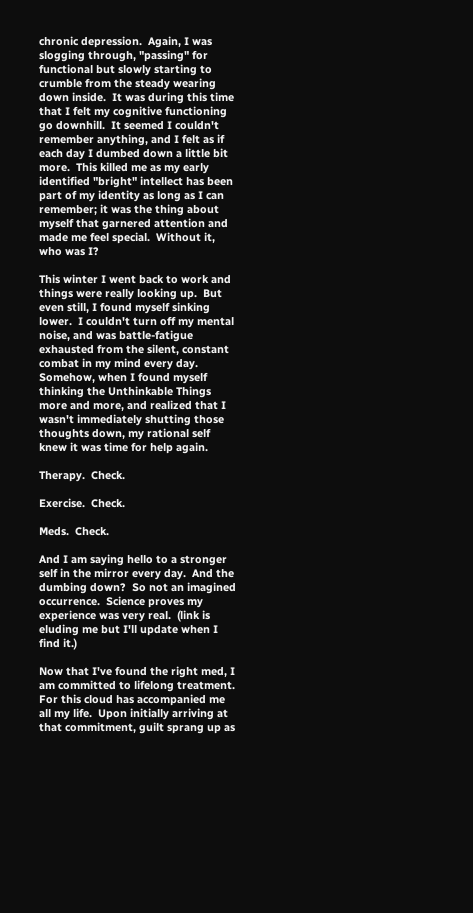chronic depression.  Again, I was slogging through, "passing" for functional but slowly starting to crumble from the steady wearing down inside.  It was during this time that I felt my cognitive functioning go downhill.  It seemed I couldn't remember anything, and I felt as if each day I dumbed down a little bit more.  This killed me as my early identified "bright" intellect has been part of my identity as long as I can remember; it was the thing about myself that garnered attention and made me feel special.  Without it, who was I?

This winter I went back to work and things were really looking up.  But even still, I found myself sinking lower.  I couldn't turn off my mental noise, and was battle-fatigue exhausted from the silent, constant combat in my mind every day.  Somehow, when I found myself thinking the Unthinkable Things more and more, and realized that I wasn't immediately shutting those thoughts down, my rational self knew it was time for help again.

Therapy.  Check.

Exercise.  Check.

Meds.  Check.

And I am saying hello to a stronger self in the mirror every day.  And the dumbing down?  So not an imagined occurrence.  Science proves my experience was very real.  (link is eluding me but I'll update when I find it.)

Now that I've found the right med, I am committed to lifelong treatment.  For this cloud has accompanied me all my life.  Upon initially arriving at that commitment, guilt sprang up as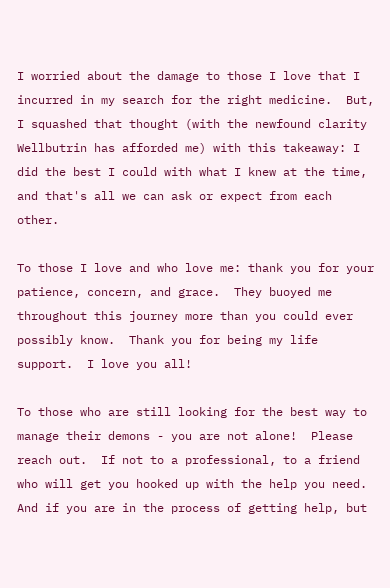I worried about the damage to those I love that I incurred in my search for the right medicine.  But, I squashed that thought (with the newfound clarity Wellbutrin has afforded me) with this takeaway: I did the best I could with what I knew at the time, and that's all we can ask or expect from each other.

To those I love and who love me: thank you for your patience, concern, and grace.  They buoyed me throughout this journey more than you could ever possibly know.  Thank you for being my life support.  I love you all!

To those who are still looking for the best way to manage their demons - you are not alone!  Please reach out.  If not to a professional, to a friend who will get you hooked up with the help you need.  And if you are in the process of getting help, but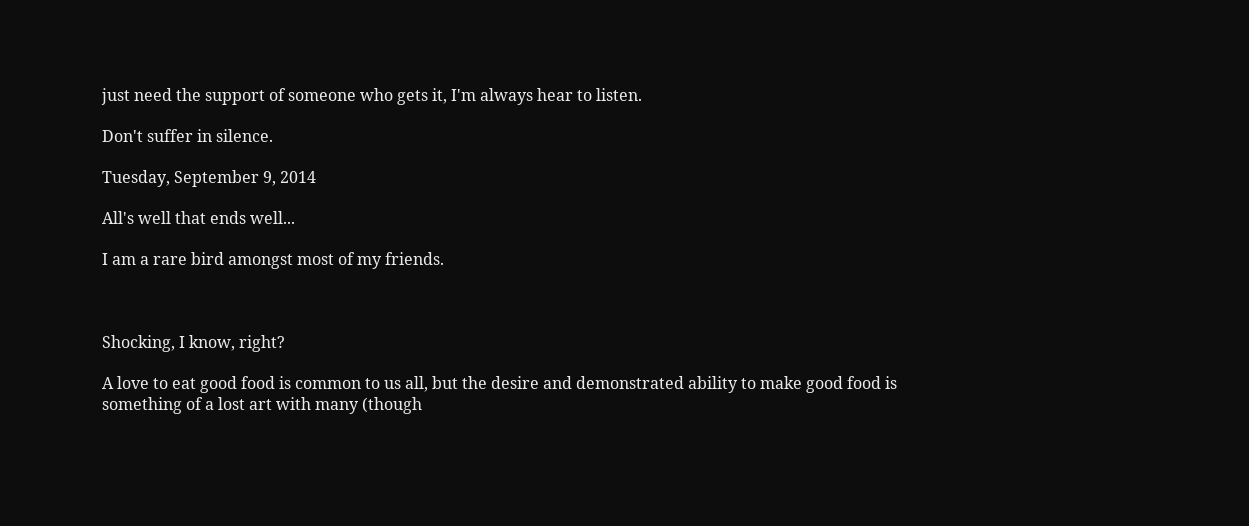just need the support of someone who gets it, I'm always hear to listen.

Don't suffer in silence.

Tuesday, September 9, 2014

All's well that ends well...

I am a rare bird amongst most of my friends.



Shocking, I know, right?

A love to eat good food is common to us all, but the desire and demonstrated ability to make good food is something of a lost art with many (though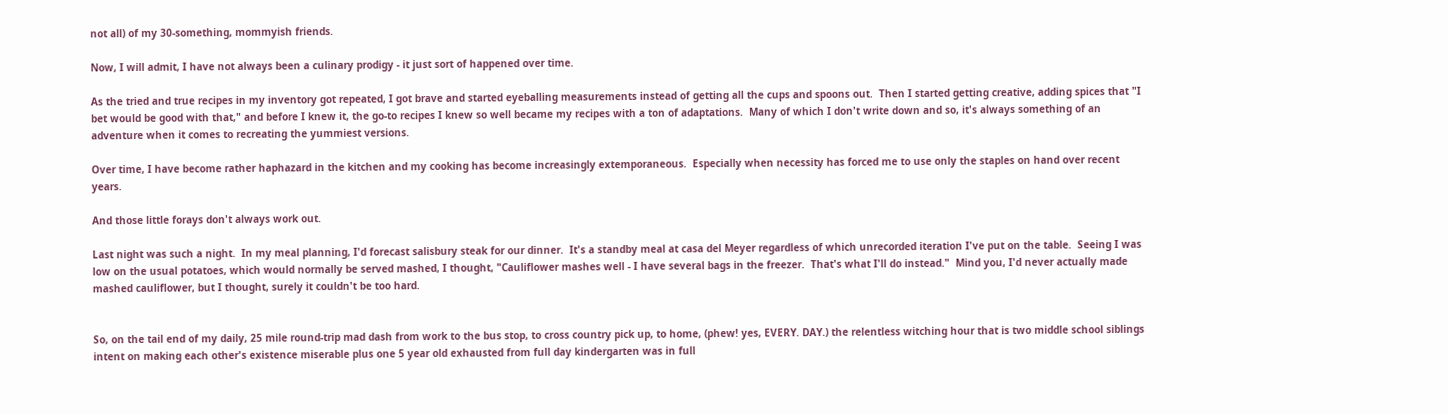not all) of my 30-something, mommyish friends.

Now, I will admit, I have not always been a culinary prodigy - it just sort of happened over time.

As the tried and true recipes in my inventory got repeated, I got brave and started eyeballing measurements instead of getting all the cups and spoons out.  Then I started getting creative, adding spices that "I bet would be good with that," and before I knew it, the go-to recipes I knew so well became my recipes with a ton of adaptations.  Many of which I don't write down and so, it's always something of an adventure when it comes to recreating the yummiest versions.

Over time, I have become rather haphazard in the kitchen and my cooking has become increasingly extemporaneous.  Especially when necessity has forced me to use only the staples on hand over recent years.

And those little forays don't always work out.

Last night was such a night.  In my meal planning, I'd forecast salisbury steak for our dinner.  It's a standby meal at casa del Meyer regardless of which unrecorded iteration I've put on the table.  Seeing I was low on the usual potatoes, which would normally be served mashed, I thought, "Cauliflower mashes well - I have several bags in the freezer.  That's what I'll do instead."  Mind you, I'd never actually made mashed cauliflower, but I thought, surely it couldn't be too hard.


So, on the tail end of my daily, 25 mile round-trip mad dash from work to the bus stop, to cross country pick up, to home, (phew! yes, EVERY. DAY.) the relentless witching hour that is two middle school siblings intent on making each other's existence miserable plus one 5 year old exhausted from full day kindergarten was in full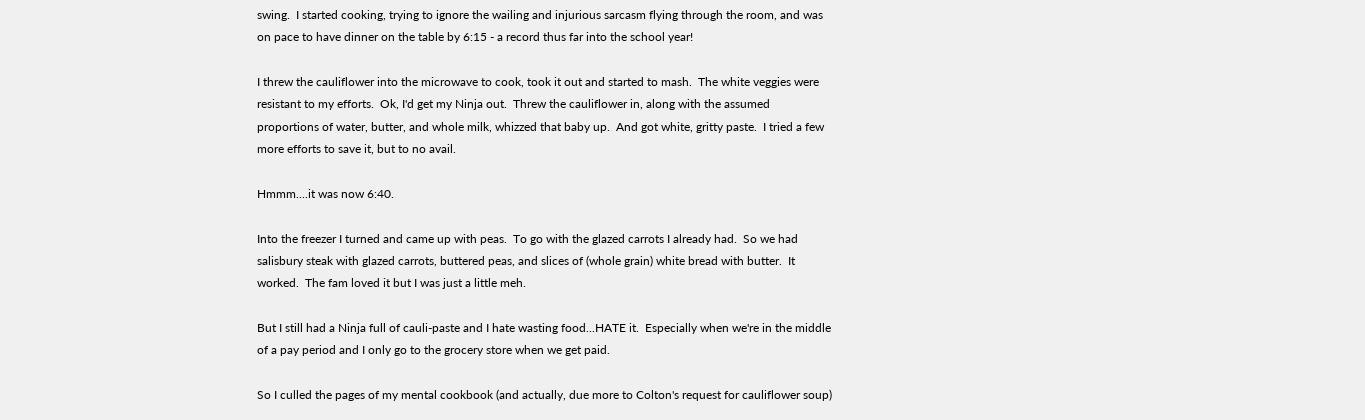swing.  I started cooking, trying to ignore the wailing and injurious sarcasm flying through the room, and was on pace to have dinner on the table by 6:15 - a record thus far into the school year!

I threw the cauliflower into the microwave to cook, took it out and started to mash.  The white veggies were resistant to my efforts.  Ok, I'd get my Ninja out.  Threw the cauliflower in, along with the assumed proportions of water, butter, and whole milk, whizzed that baby up.  And got white, gritty paste.  I tried a few more efforts to save it, but to no avail.

Hmmm....it was now 6:40.

Into the freezer I turned and came up with peas.  To go with the glazed carrots I already had.  So we had salisbury steak with glazed carrots, buttered peas, and slices of (whole grain) white bread with butter.  It worked.  The fam loved it but I was just a little meh.

But I still had a Ninja full of cauli-paste and I hate wasting food...HATE it.  Especially when we're in the middle of a pay period and I only go to the grocery store when we get paid.

So I culled the pages of my mental cookbook (and actually, due more to Colton's request for cauliflower soup)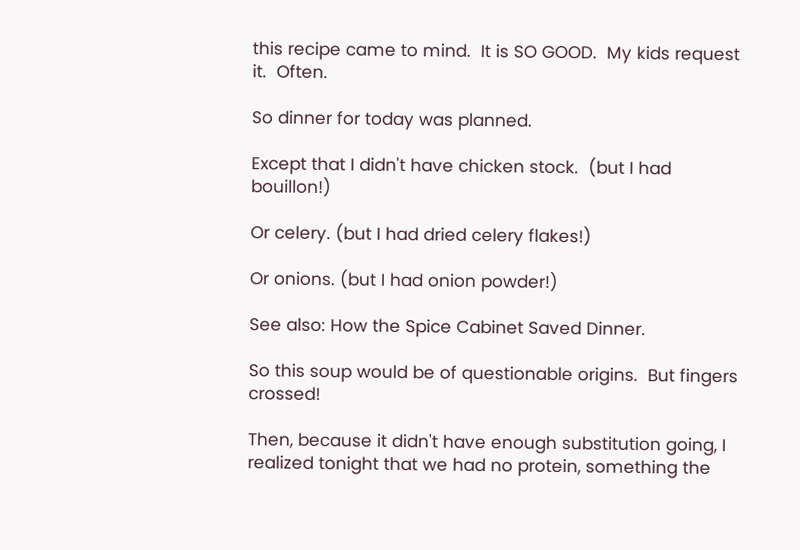this recipe came to mind.  It is SO GOOD.  My kids request it.  Often.

So dinner for today was planned.

Except that I didn't have chicken stock.  (but I had bouillon!)

Or celery. (but I had dried celery flakes!)

Or onions. (but I had onion powder!)

See also: How the Spice Cabinet Saved Dinner.

So this soup would be of questionable origins.  But fingers crossed!

Then, because it didn't have enough substitution going, I realized tonight that we had no protein, something the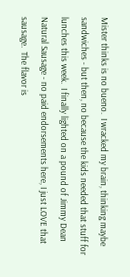Mister thinks is no bueno.  I wracked my brain, thinking maybe sandwiches - but then, no because the kids needed that stuff for lunches this week.  I finally lighted on a pound of Jimmy Dean Natural Sausage - no paid endorsements here, I just LOVE that sausage.  The flavor is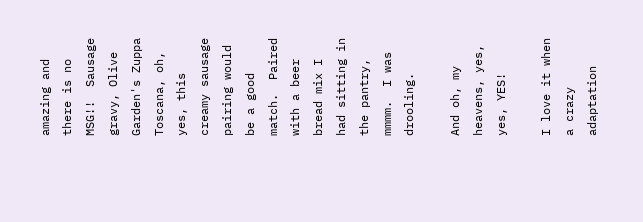amazing and there is no MSG!!  Sausage gravy, Olive Garden's Zuppa Toscana, oh, yes, this creamy sausage pairing would be a good match.  Paired with a beer bread mix I had sitting in the pantry, mmmm.  I was drooling.

And oh, my heavens, yes, yes, YES!

I love it when a crazy adaptation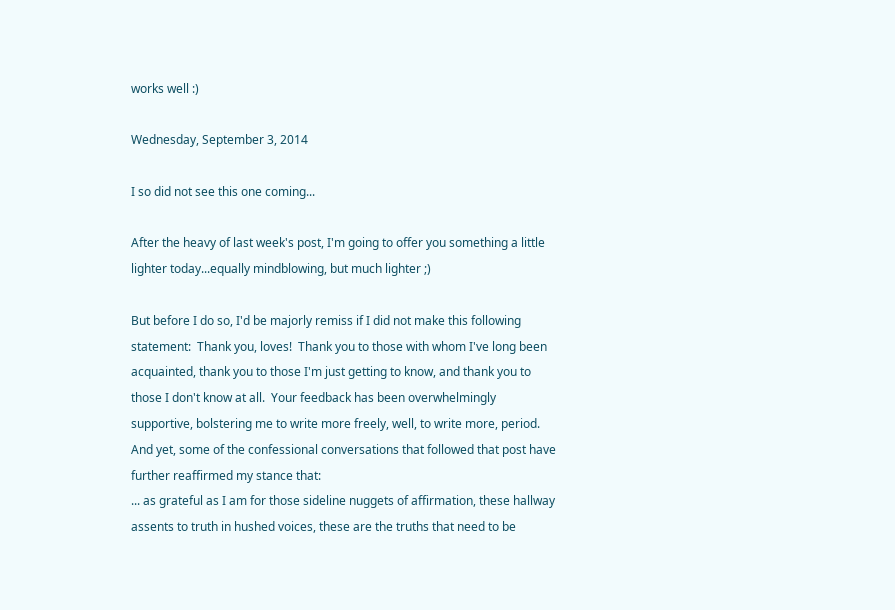works well :)

Wednesday, September 3, 2014

I so did not see this one coming...

After the heavy of last week's post, I'm going to offer you something a little lighter today...equally mindblowing, but much lighter ;)

But before I do so, I'd be majorly remiss if I did not make this following statement:  Thank you, loves!  Thank you to those with whom I've long been acquainted, thank you to those I'm just getting to know, and thank you to those I don't know at all.  Your feedback has been overwhelmingly supportive, bolstering me to write more freely, well, to write more, period.  And yet, some of the confessional conversations that followed that post have further reaffirmed my stance that:
... as grateful as I am for those sideline nuggets of affirmation, these hallway assents to truth in hushed voices, these are the truths that need to be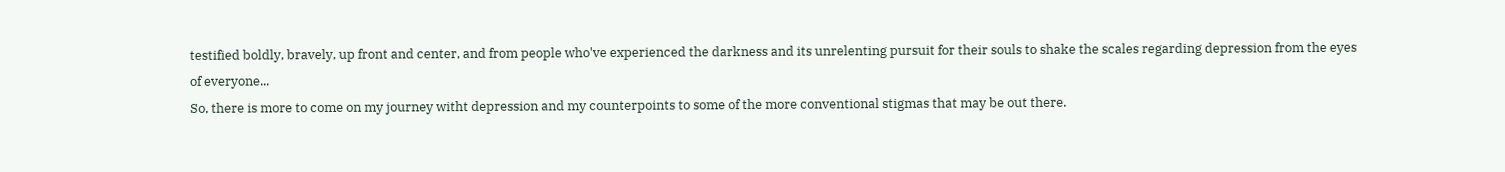testified boldly, bravely, up front and center, and from people who've experienced the darkness and its unrelenting pursuit for their souls to shake the scales regarding depression from the eyes of everyone...
So, there is more to come on my journey witht depression and my counterpoints to some of the more conventional stigmas that may be out there.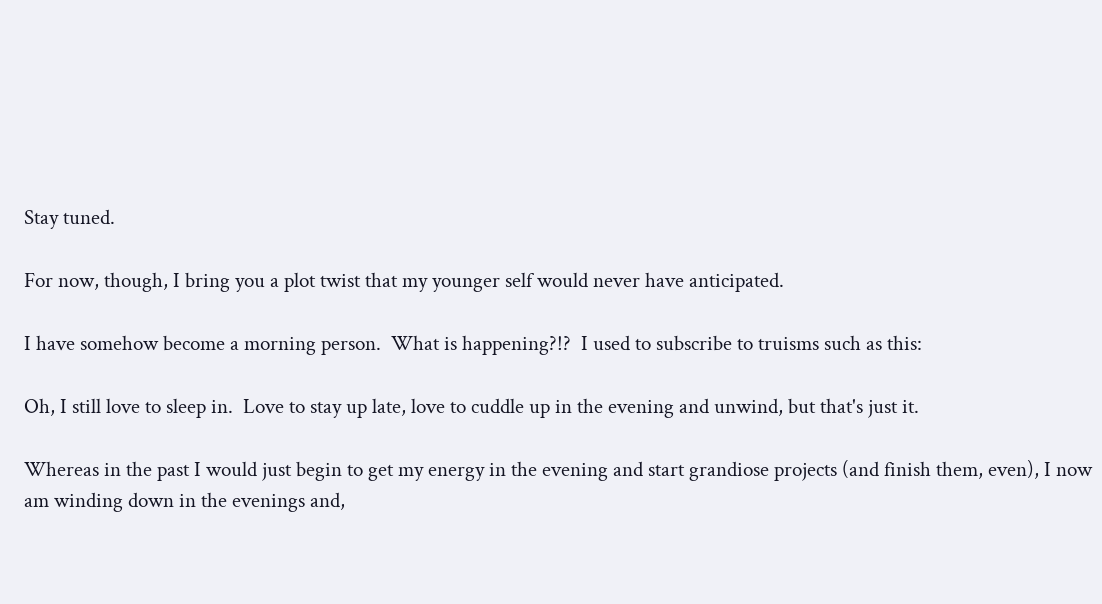Stay tuned.

For now, though, I bring you a plot twist that my younger self would never have anticipated.

I have somehow become a morning person.  What is happening?!?  I used to subscribe to truisms such as this:

Oh, I still love to sleep in.  Love to stay up late, love to cuddle up in the evening and unwind, but that's just it.

Whereas in the past I would just begin to get my energy in the evening and start grandiose projects (and finish them, even), I now am winding down in the evenings and,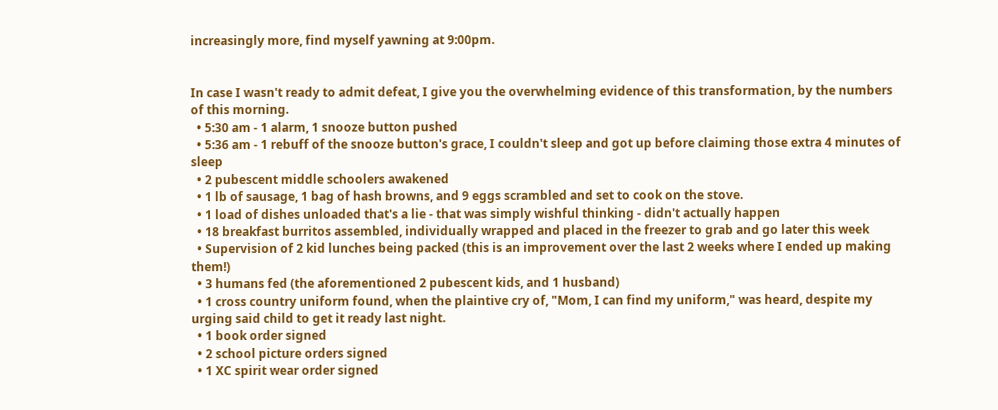increasingly more, find myself yawning at 9:00pm.


In case I wasn't ready to admit defeat, I give you the overwhelming evidence of this transformation, by the numbers of this morning.
  • 5:30 am - 1 alarm, 1 snooze button pushed
  • 5:36 am - 1 rebuff of the snooze button's grace, I couldn't sleep and got up before claiming those extra 4 minutes of sleep
  • 2 pubescent middle schoolers awakened
  • 1 lb of sausage, 1 bag of hash browns, and 9 eggs scrambled and set to cook on the stove.
  • 1 load of dishes unloaded that's a lie - that was simply wishful thinking - didn't actually happen
  • 18 breakfast burritos assembled, individually wrapped and placed in the freezer to grab and go later this week
  • Supervision of 2 kid lunches being packed (this is an improvement over the last 2 weeks where I ended up making them!)
  • 3 humans fed (the aforementioned 2 pubescent kids, and 1 husband)
  • 1 cross country uniform found, when the plaintive cry of, "Mom, I can find my uniform," was heard, despite my urging said child to get it ready last night.
  • 1 book order signed
  • 2 school picture orders signed
  • 1 XC spirit wear order signed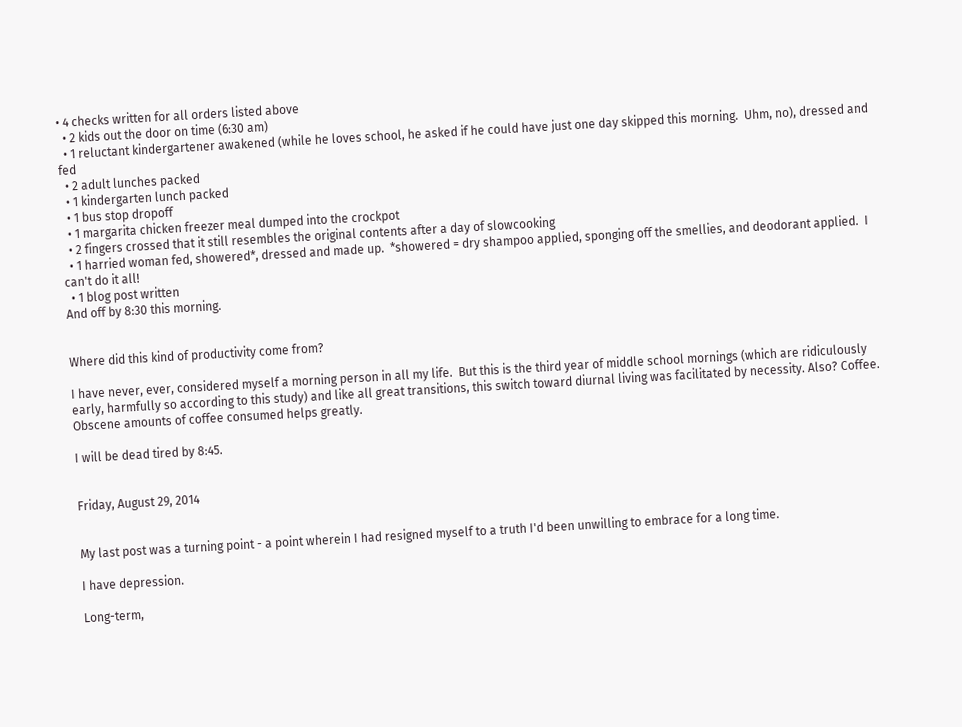• 4 checks written for all orders listed above
  • 2 kids out the door on time (6:30 am)
  • 1 reluctant kindergartener awakened (while he loves school, he asked if he could have just one day skipped this morning.  Uhm, no), dressed and fed
  • 2 adult lunches packed
  • 1 kindergarten lunch packed
  • 1 bus stop dropoff
  • 1 margarita chicken freezer meal dumped into the crockpot
  • 2 fingers crossed that it still resembles the original contents after a day of slowcooking
  • 1 harried woman fed, showered*, dressed and made up.  *showered = dry shampoo applied, sponging off the smellies, and deodorant applied.  I can't do it all!
  • 1 blog post written
And off by 8:30 this morning.


Where did this kind of productivity come from?

I have never, ever, considered myself a morning person in all my life.  But this is the third year of middle school mornings (which are ridiculously early, harmfully so according to this study) and like all great transitions, this switch toward diurnal living was facilitated by necessity. Also? Coffee. Obscene amounts of coffee consumed helps greatly.

I will be dead tired by 8:45.


Friday, August 29, 2014


My last post was a turning point - a point wherein I had resigned myself to a truth I'd been unwilling to embrace for a long time.

I have depression.

Long-term,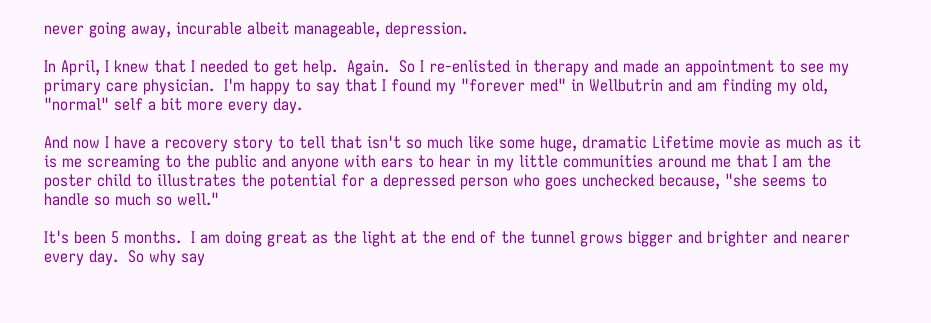never going away, incurable albeit manageable, depression.

In April, I knew that I needed to get help.  Again.  So I re-enlisted in therapy and made an appointment to see my primary care physician.  I'm happy to say that I found my "forever med" in Wellbutrin and am finding my old, "normal" self a bit more every day.

And now I have a recovery story to tell that isn't so much like some huge, dramatic Lifetime movie as much as it is me screaming to the public and anyone with ears to hear in my little communities around me that I am the poster child to illustrates the potential for a depressed person who goes unchecked because, "she seems to handle so much so well."

It's been 5 months.  I am doing great as the light at the end of the tunnel grows bigger and brighter and nearer every day.  So why say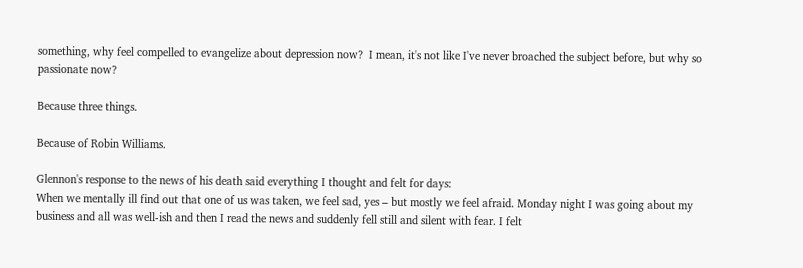something, why feel compelled to evangelize about depression now?  I mean, it's not like I've never broached the subject before, but why so passionate now?

Because three things.

Because of Robin Williams.

Glennon's response to the news of his death said everything I thought and felt for days:
When we mentally ill find out that one of us was taken, we feel sad, yes – but mostly we feel afraid. Monday night I was going about my business and all was well-ish and then I read the news and suddenly fell still and silent with fear. I felt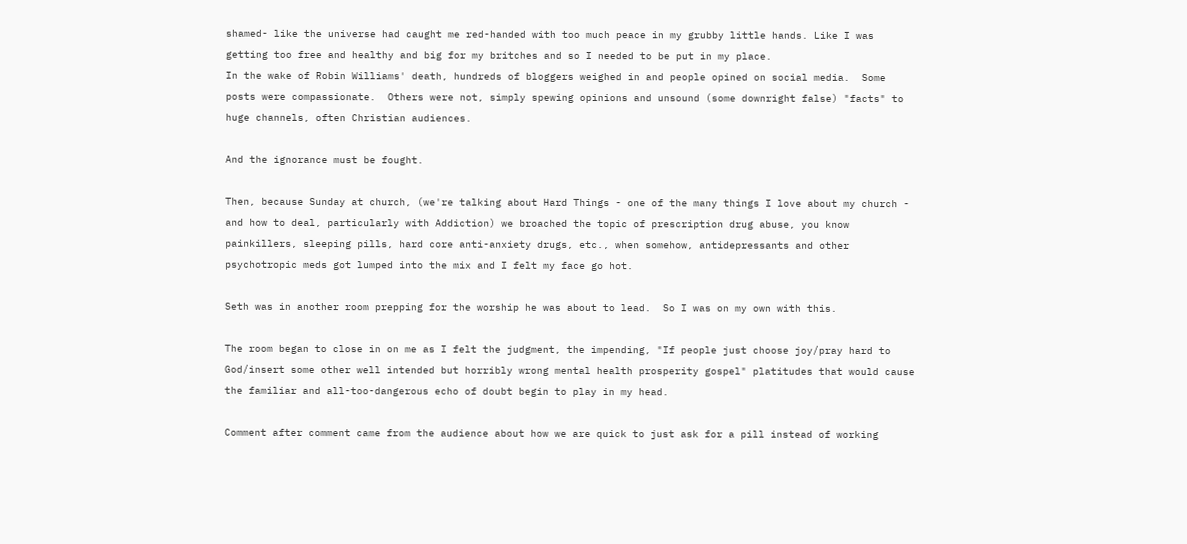shamed- like the universe had caught me red-handed with too much peace in my grubby little hands. Like I was getting too free and healthy and big for my britches and so I needed to be put in my place.
In the wake of Robin Williams' death, hundreds of bloggers weighed in and people opined on social media.  Some posts were compassionate.  Others were not, simply spewing opinions and unsound (some downright false) "facts" to huge channels, often Christian audiences.

And the ignorance must be fought.

Then, because Sunday at church, (we're talking about Hard Things - one of the many things I love about my church - and how to deal, particularly with Addiction) we broached the topic of prescription drug abuse, you know painkillers, sleeping pills, hard core anti-anxiety drugs, etc., when somehow, antidepressants and other psychotropic meds got lumped into the mix and I felt my face go hot.

Seth was in another room prepping for the worship he was about to lead.  So I was on my own with this.

The room began to close in on me as I felt the judgment, the impending, "If people just choose joy/pray hard to God/insert some other well intended but horribly wrong mental health prosperity gospel" platitudes that would cause the familiar and all-too-dangerous echo of doubt begin to play in my head.

Comment after comment came from the audience about how we are quick to just ask for a pill instead of working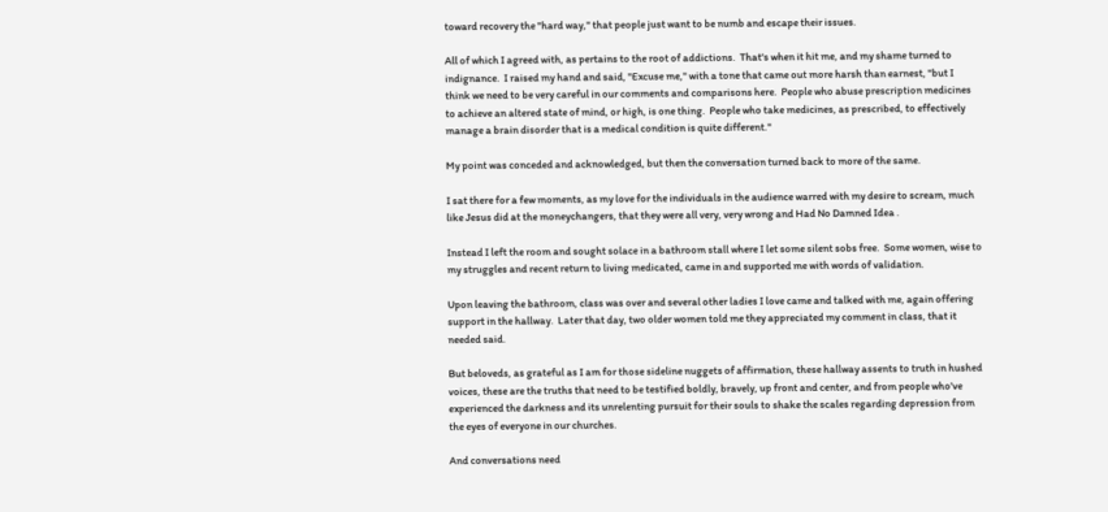toward recovery the "hard way," that people just want to be numb and escape their issues.

All of which I agreed with, as pertains to the root of addictions.  That's when it hit me, and my shame turned to indignance.  I raised my hand and said, "Excuse me," with a tone that came out more harsh than earnest, "but I think we need to be very careful in our comments and comparisons here.  People who abuse prescription medicines to achieve an altered state of mind, or high, is one thing.  People who take medicines, as prescribed, to effectively manage a brain disorder that is a medical condition is quite different."

My point was conceded and acknowledged, but then the conversation turned back to more of the same.

I sat there for a few moments, as my love for the individuals in the audience warred with my desire to scream, much like Jesus did at the moneychangers, that they were all very, very wrong and Had No Damned Idea .

Instead I left the room and sought solace in a bathroom stall where I let some silent sobs free.  Some women, wise to my struggles and recent return to living medicated, came in and supported me with words of validation.

Upon leaving the bathroom, class was over and several other ladies I love came and talked with me, again offering support in the hallway.  Later that day, two older women told me they appreciated my comment in class, that it needed said.

But beloveds, as grateful as I am for those sideline nuggets of affirmation, these hallway assents to truth in hushed voices, these are the truths that need to be testified boldly, bravely, up front and center, and from people who've experienced the darkness and its unrelenting pursuit for their souls to shake the scales regarding depression from the eyes of everyone in our churches.

And conversations need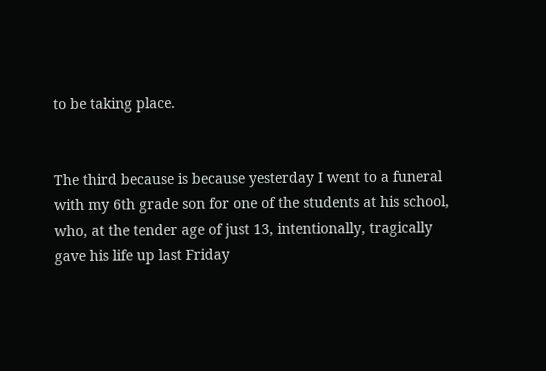to be taking place.


The third because is because yesterday I went to a funeral with my 6th grade son for one of the students at his school, who, at the tender age of just 13, intentionally, tragically gave his life up last Friday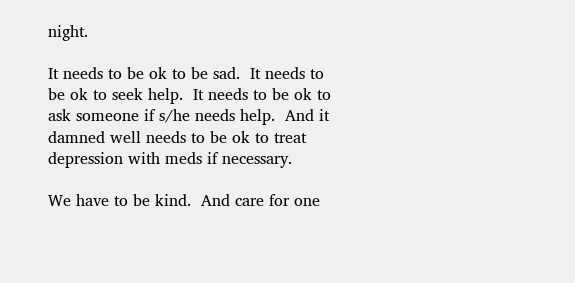night.

It needs to be ok to be sad.  It needs to be ok to seek help.  It needs to be ok to ask someone if s/he needs help.  And it damned well needs to be ok to treat depression with meds if necessary.

We have to be kind.  And care for one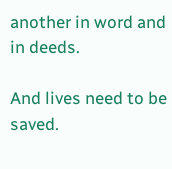another in word and in deeds.

And lives need to be saved.